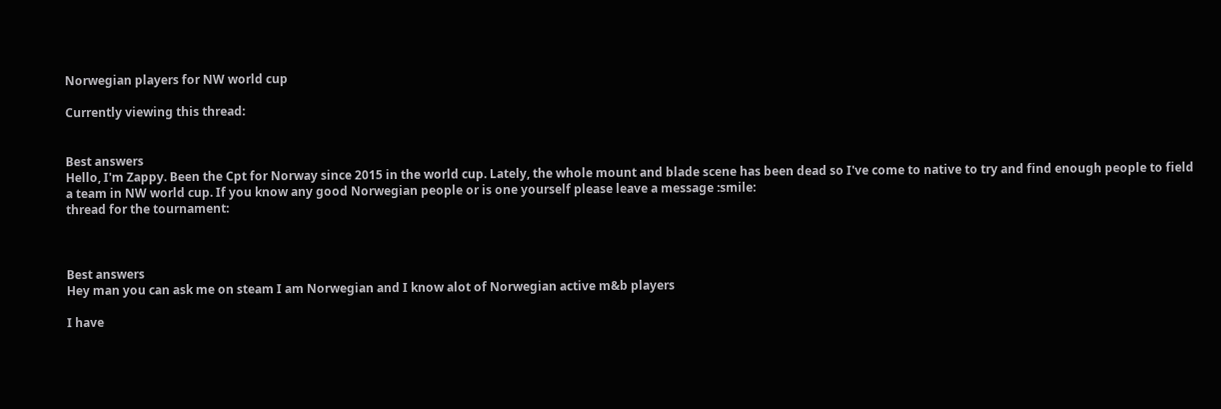Norwegian players for NW world cup

Currently viewing this thread:


Best answers
Hello, I'm Zappy. Been the Cpt for Norway since 2015 in the world cup. Lately, the whole mount and blade scene has been dead so I've come to native to try and find enough people to field a team in NW world cup. If you know any good Norwegian people or is one yourself please leave a message :smile:
thread for the tournament:



Best answers
Hey man you can ask me on steam I am Norwegian and I know alot of Norwegian active m&b players

I have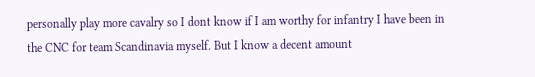personally play more cavalry so I dont know if I am worthy for infantry I have been in the CNC for team Scandinavia myself. But I know a decent amount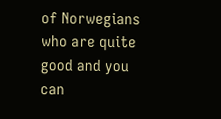of Norwegians who are quite good and you can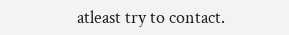atleast try to contact.